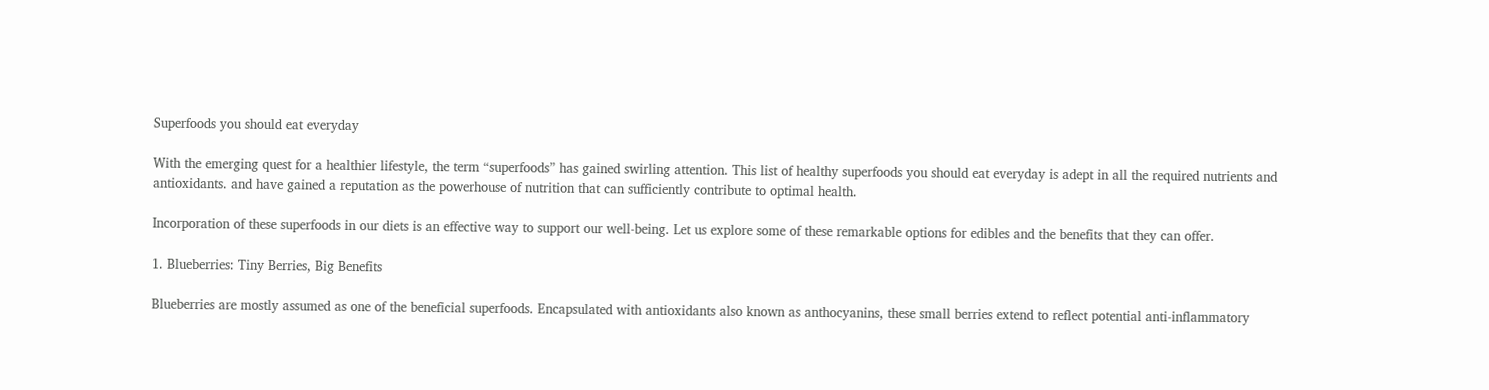Superfoods you should eat everyday

With the emerging quest for a healthier lifestyle, the term “superfoods” has gained swirling attention. This list of healthy superfoods you should eat everyday is adept in all the required nutrients and antioxidants. and have gained a reputation as the powerhouse of nutrition that can sufficiently contribute to optimal health.

Incorporation of these superfoods in our diets is an effective way to support our well-being. Let us explore some of these remarkable options for edibles and the benefits that they can offer.

1. Blueberries: Tiny Berries, Big Benefits

Blueberries are mostly assumed as one of the beneficial superfoods. Encapsulated with antioxidants also known as anthocyanins, these small berries extend to reflect potential anti-inflammatory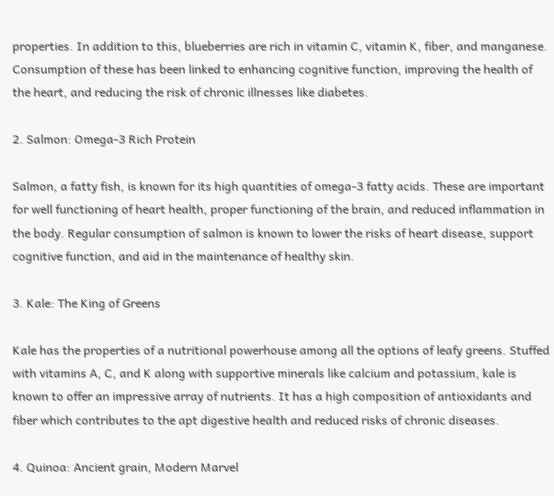properties. In addition to this, blueberries are rich in vitamin C, vitamin K, fiber, and manganese. Consumption of these has been linked to enhancing cognitive function, improving the health of the heart, and reducing the risk of chronic illnesses like diabetes.

2. Salmon: Omega-3 Rich Protein

Salmon, a fatty fish, is known for its high quantities of omega-3 fatty acids. These are important for well functioning of heart health, proper functioning of the brain, and reduced inflammation in the body. Regular consumption of salmon is known to lower the risks of heart disease, support cognitive function, and aid in the maintenance of healthy skin.

3. Kale: The King of Greens

Kale has the properties of a nutritional powerhouse among all the options of leafy greens. Stuffed with vitamins A, C, and K along with supportive minerals like calcium and potassium, kale is known to offer an impressive array of nutrients. It has a high composition of antioxidants and fiber which contributes to the apt digestive health and reduced risks of chronic diseases.

4. Quinoa: Ancient grain, Modern Marvel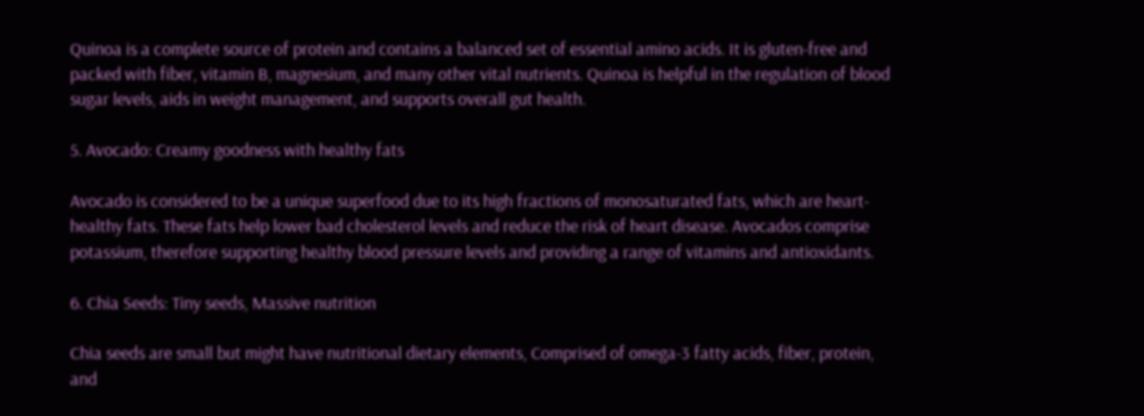Quinoa is a complete source of protein and contains a balanced set of essential amino acids. It is gluten-free and packed with fiber, vitamin B, magnesium, and many other vital nutrients. Quinoa is helpful in the regulation of blood sugar levels, aids in weight management, and supports overall gut health.

5. Avocado: Creamy goodness with healthy fats

Avocado is considered to be a unique superfood due to its high fractions of monosaturated fats, which are heart-healthy fats. These fats help lower bad cholesterol levels and reduce the risk of heart disease. Avocados comprise potassium, therefore supporting healthy blood pressure levels and providing a range of vitamins and antioxidants.

6. Chia Seeds: Tiny seeds, Massive nutrition

Chia seeds are small but might have nutritional dietary elements, Comprised of omega-3 fatty acids, fiber, protein, and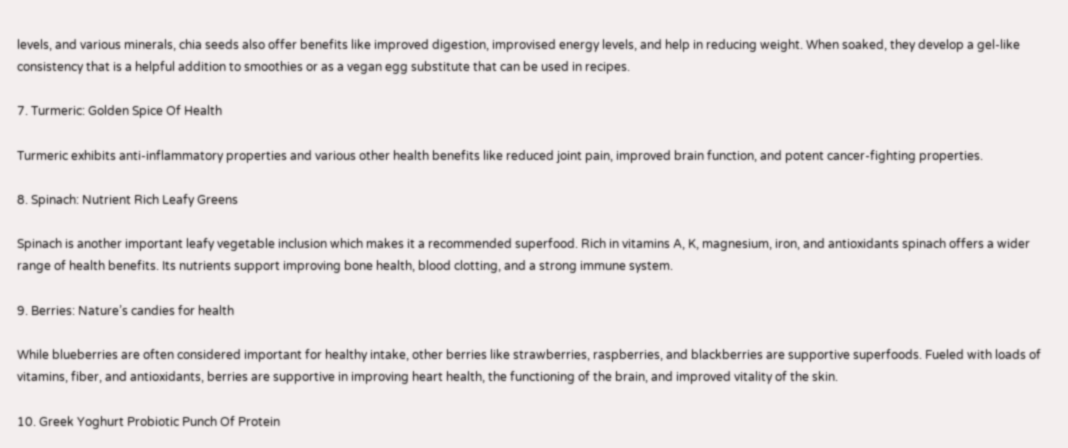levels, and various minerals, chia seeds also offer benefits like improved digestion, improvised energy levels, and help in reducing weight. When soaked, they develop a gel-like consistency that is a helpful addition to smoothies or as a vegan egg substitute that can be used in recipes.

7. Turmeric: Golden Spice Of Health

Turmeric exhibits anti-inflammatory properties and various other health benefits like reduced joint pain, improved brain function, and potent cancer-fighting properties.

8. Spinach: Nutrient Rich Leafy Greens

Spinach is another important leafy vegetable inclusion which makes it a recommended superfood. Rich in vitamins A, K, magnesium, iron, and antioxidants spinach offers a wider range of health benefits. Its nutrients support improving bone health, blood clotting, and a strong immune system.

9. Berries: Nature’s candies for health

While blueberries are often considered important for healthy intake, other berries like strawberries, raspberries, and blackberries are supportive superfoods. Fueled with loads of vitamins, fiber, and antioxidants, berries are supportive in improving heart health, the functioning of the brain, and improved vitality of the skin.

10. Greek Yoghurt Probiotic Punch Of Protein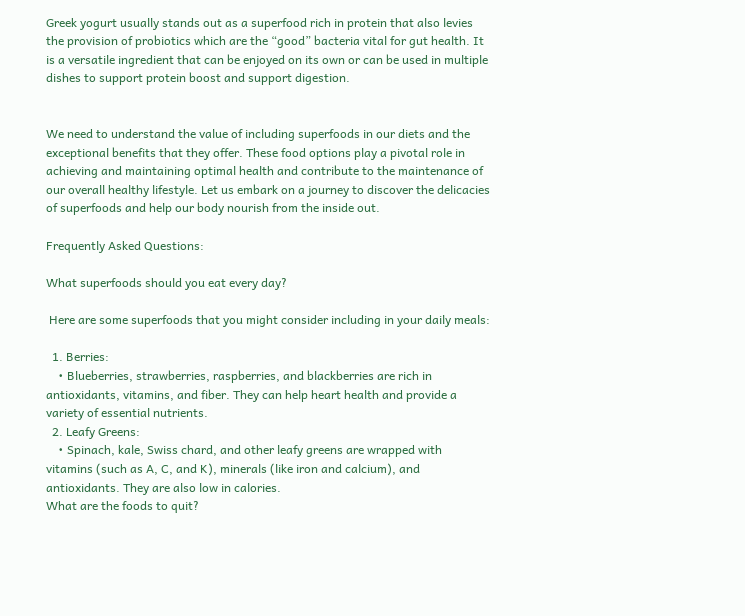Greek yogurt usually stands out as a superfood rich in protein that also levies the provision of probiotics which are the “good” bacteria vital for gut health. It is a versatile ingredient that can be enjoyed on its own or can be used in multiple dishes to support protein boost and support digestion.


We need to understand the value of including superfoods in our diets and the exceptional benefits that they offer. These food options play a pivotal role in achieving and maintaining optimal health and contribute to the maintenance of our overall healthy lifestyle. Let us embark on a journey to discover the delicacies of superfoods and help our body nourish from the inside out.

Frequently Asked Questions:

What superfoods should you eat every day?

 Here are some superfoods that you might consider including in your daily meals:

  1. Berries:
    • Blueberries, strawberries, raspberries, and blackberries are rich in antioxidants, vitamins, and fiber. They can help heart health and provide a variety of essential nutrients.
  2. Leafy Greens:
    • Spinach, kale, Swiss chard, and other leafy greens are wrapped with vitamins (such as A, C, and K), minerals (like iron and calcium), and antioxidants. They are also low in calories.
What are the foods to quit?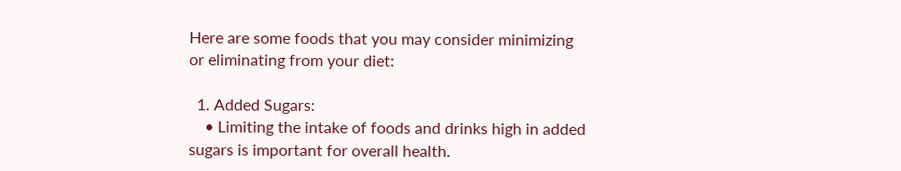Here are some foods that you may consider minimizing or eliminating from your diet:

  1. Added Sugars:
    • Limiting the intake of foods and drinks high in added sugars is important for overall health.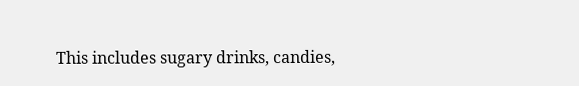This includes sugary drinks, candies,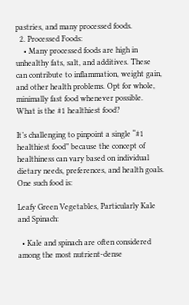pastries, and many processed foods.
  2. Processed Foods:
    • Many processed foods are high in unhealthy fats, salt, and additives. These can contribute to inflammation, weight gain, and other health problems. Opt for whole, minimally fast food whenever possible.
What is the #1 healthiest food?

It’s challenging to pinpoint a single “#1 healthiest food” because the concept of healthiness can vary based on individual dietary needs, preferences, and health goals. One such food is:

Leafy Green Vegetables, Particularly Kale and Spinach:

  • Kale and spinach are often considered among the most nutrient-dense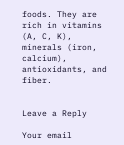foods. They are rich in vitamins (A, C, K), minerals (iron, calcium), antioxidants, and fiber.


Leave a Reply

Your email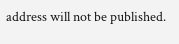address will not be published.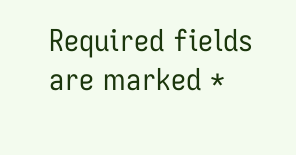Required fields are marked *